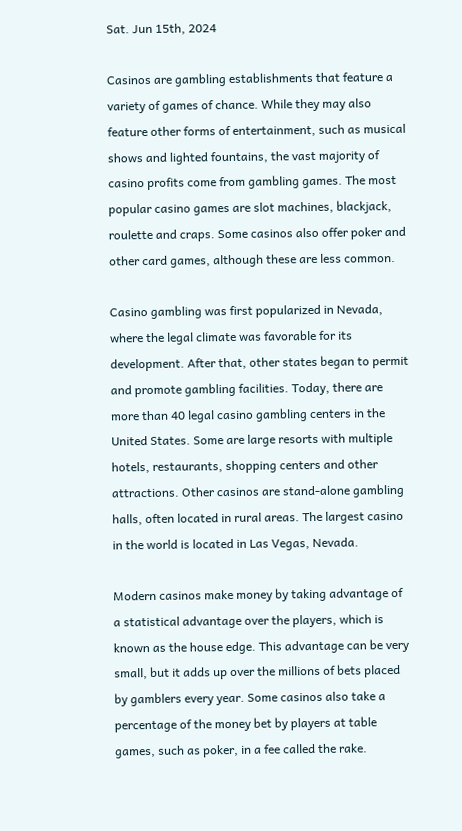Sat. Jun 15th, 2024

Casinos are gambling establishments that feature a variety of games of chance. While they may also feature other forms of entertainment, such as musical shows and lighted fountains, the vast majority of casino profits come from gambling games. The most popular casino games are slot machines, blackjack, roulette and craps. Some casinos also offer poker and other card games, although these are less common.

Casino gambling was first popularized in Nevada, where the legal climate was favorable for its development. After that, other states began to permit and promote gambling facilities. Today, there are more than 40 legal casino gambling centers in the United States. Some are large resorts with multiple hotels, restaurants, shopping centers and other attractions. Other casinos are stand-alone gambling halls, often located in rural areas. The largest casino in the world is located in Las Vegas, Nevada.

Modern casinos make money by taking advantage of a statistical advantage over the players, which is known as the house edge. This advantage can be very small, but it adds up over the millions of bets placed by gamblers every year. Some casinos also take a percentage of the money bet by players at table games, such as poker, in a fee called the rake.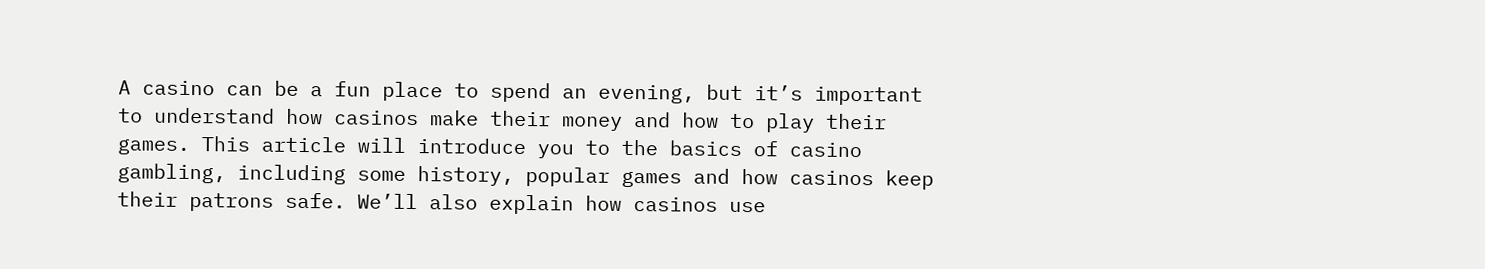A casino can be a fun place to spend an evening, but it’s important to understand how casinos make their money and how to play their games. This article will introduce you to the basics of casino gambling, including some history, popular games and how casinos keep their patrons safe. We’ll also explain how casinos use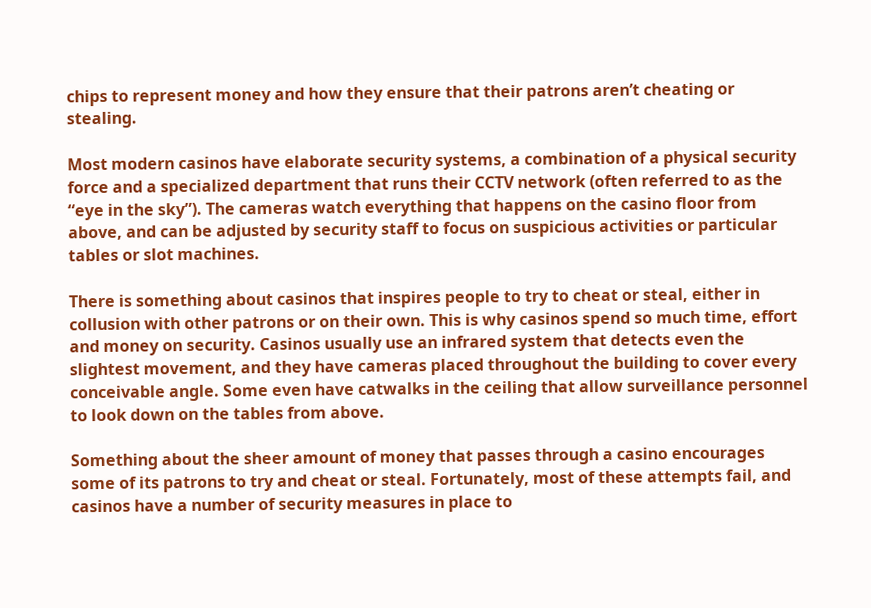chips to represent money and how they ensure that their patrons aren’t cheating or stealing.

Most modern casinos have elaborate security systems, a combination of a physical security force and a specialized department that runs their CCTV network (often referred to as the “eye in the sky”). The cameras watch everything that happens on the casino floor from above, and can be adjusted by security staff to focus on suspicious activities or particular tables or slot machines.

There is something about casinos that inspires people to try to cheat or steal, either in collusion with other patrons or on their own. This is why casinos spend so much time, effort and money on security. Casinos usually use an infrared system that detects even the slightest movement, and they have cameras placed throughout the building to cover every conceivable angle. Some even have catwalks in the ceiling that allow surveillance personnel to look down on the tables from above.

Something about the sheer amount of money that passes through a casino encourages some of its patrons to try and cheat or steal. Fortunately, most of these attempts fail, and casinos have a number of security measures in place to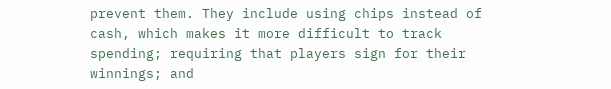prevent them. They include using chips instead of cash, which makes it more difficult to track spending; requiring that players sign for their winnings; and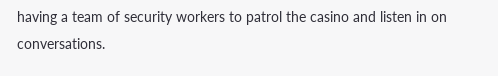having a team of security workers to patrol the casino and listen in on conversations.